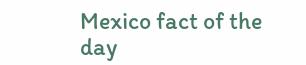Mexico fact of the day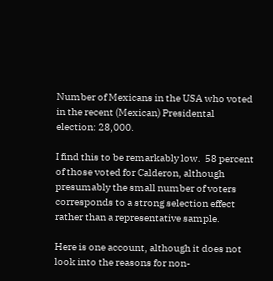Number of Mexicans in the USA who voted in the recent (Mexican) Presidental election: 28,000.

I find this to be remarkably low.  58 percent of those voted for Calderon, although presumably the small number of voters corresponds to a strong selection effect rather than a representative sample.

Here is one account, although it does not look into the reasons for non-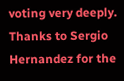voting very deeply.  Thanks to Sergio Hernandez for the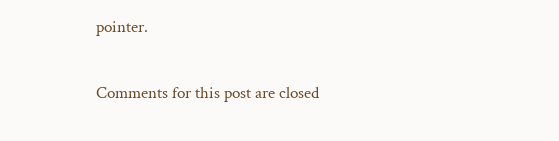pointer.


Comments for this post are closed